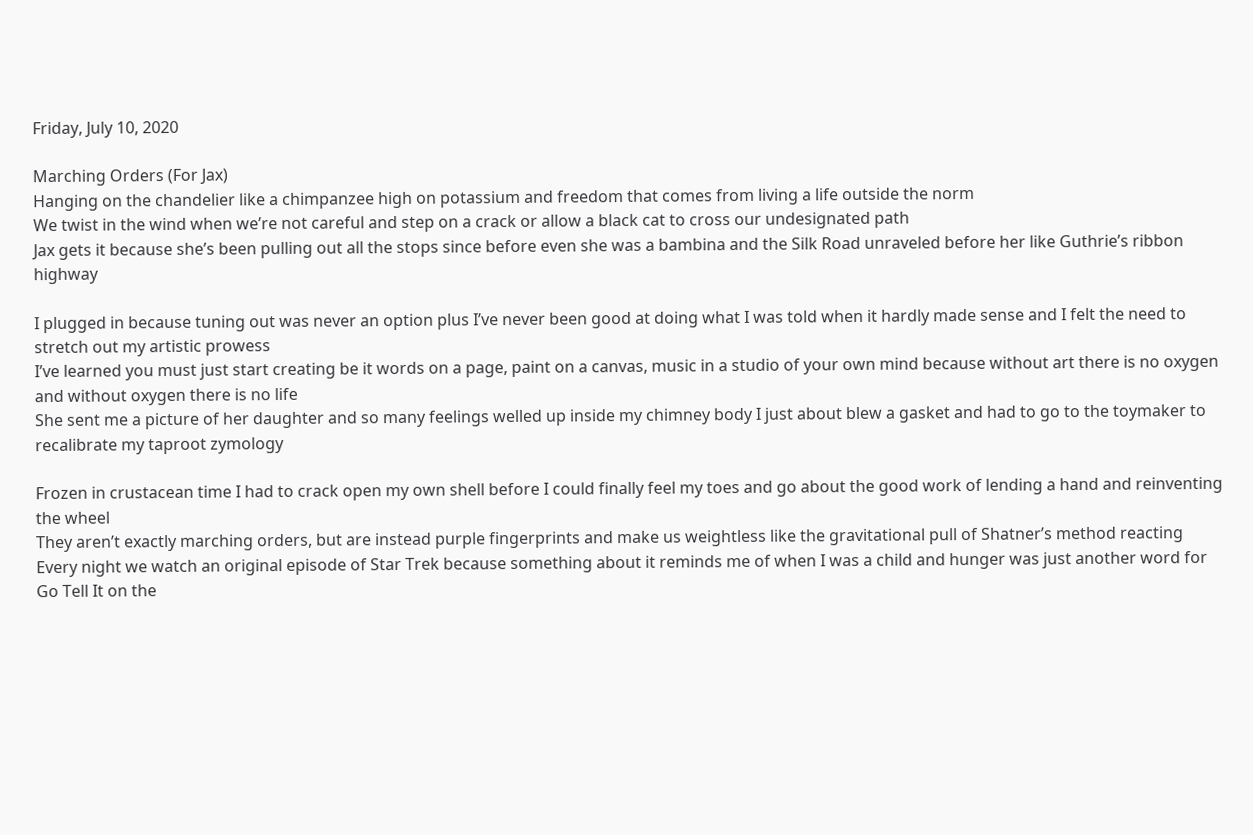Friday, July 10, 2020

Marching Orders (For Jax)
Hanging on the chandelier like a chimpanzee high on potassium and freedom that comes from living a life outside the norm
We twist in the wind when we’re not careful and step on a crack or allow a black cat to cross our undesignated path
Jax gets it because she’s been pulling out all the stops since before even she was a bambina and the Silk Road unraveled before her like Guthrie’s ribbon highway

I plugged in because tuning out was never an option plus I’ve never been good at doing what I was told when it hardly made sense and I felt the need to stretch out my artistic prowess
I’ve learned you must just start creating be it words on a page, paint on a canvas, music in a studio of your own mind because without art there is no oxygen and without oxygen there is no life
She sent me a picture of her daughter and so many feelings welled up inside my chimney body I just about blew a gasket and had to go to the toymaker to recalibrate my taproot zymology

Frozen in crustacean time I had to crack open my own shell before I could finally feel my toes and go about the good work of lending a hand and reinventing the wheel
They aren’t exactly marching orders, but are instead purple fingerprints and make us weightless like the gravitational pull of Shatner’s method reacting
Every night we watch an original episode of Star Trek because something about it reminds me of when I was a child and hunger was just another word for Go Tell It on the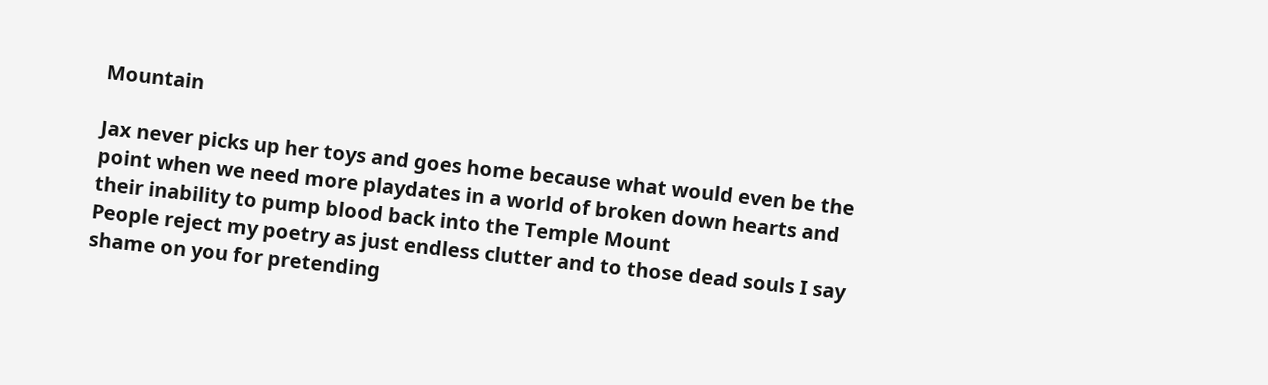Mountain

Jax never picks up her toys and goes home because what would even be the point when we need more playdates in a world of broken down hearts and their inability to pump blood back into the Temple Mount
People reject my poetry as just endless clutter and to those dead souls I say shame on you for pretending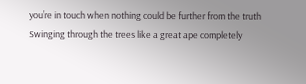you’re in touch when nothing could be further from the truth
Swinging through the trees like a great ape completely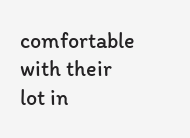comfortable with their lot in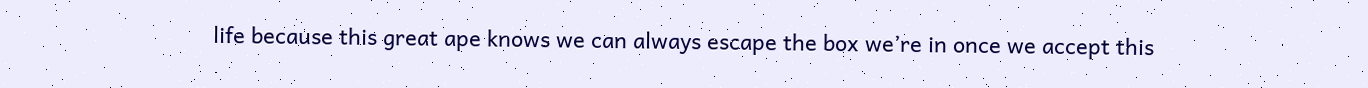life because this great ape knows we can always escape the box we’re in once we accept this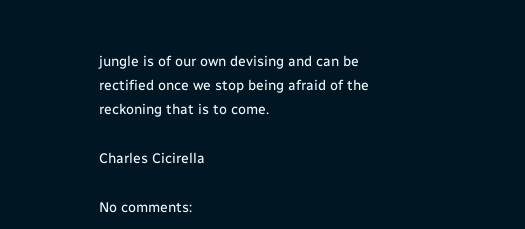jungle is of our own devising and can be rectified once we stop being afraid of the reckoning that is to come.

Charles Cicirella

No comments: